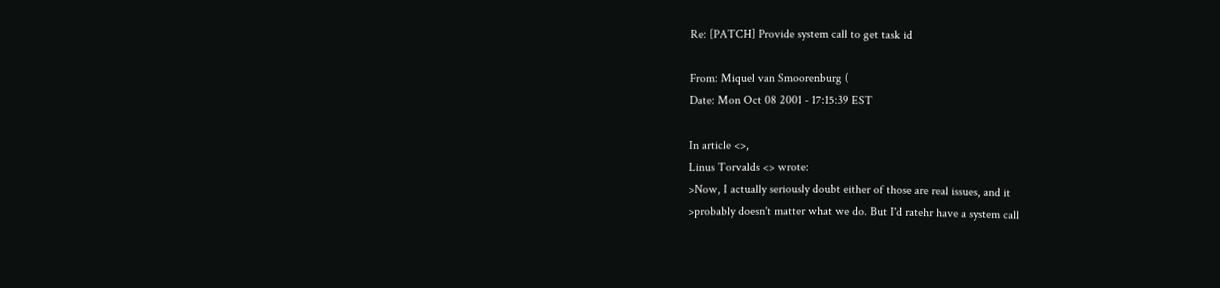Re: [PATCH] Provide system call to get task id

From: Miquel van Smoorenburg (
Date: Mon Oct 08 2001 - 17:15:39 EST

In article <>,
Linus Torvalds <> wrote:
>Now, I actually seriously doubt either of those are real issues, and it
>probably doesn't matter what we do. But I'd ratehr have a system call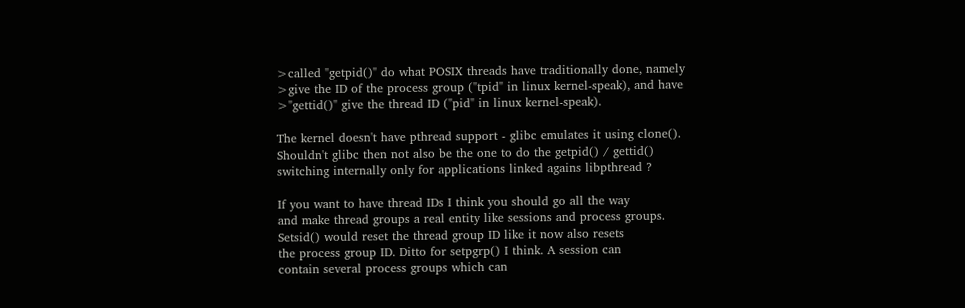>called "getpid()" do what POSIX threads have traditionally done, namely
>give the ID of the process group ("tpid" in linux kernel-speak), and have
>"gettid()" give the thread ID ("pid" in linux kernel-speak).

The kernel doesn't have pthread support - glibc emulates it using clone().
Shouldn't glibc then not also be the one to do the getpid() / gettid()
switching internally only for applications linked agains libpthread ?

If you want to have thread IDs I think you should go all the way
and make thread groups a real entity like sessions and process groups.
Setsid() would reset the thread group ID like it now also resets
the process group ID. Ditto for setpgrp() I think. A session can
contain several process groups which can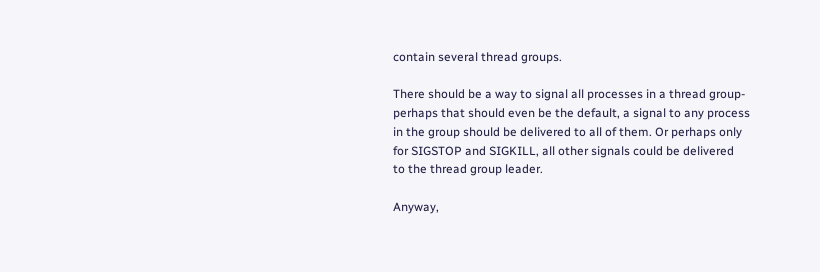contain several thread groups.

There should be a way to signal all processes in a thread group-
perhaps that should even be the default, a signal to any process
in the group should be delivered to all of them. Or perhaps only
for SIGSTOP and SIGKILL, all other signals could be delivered
to the thread group leader.

Anyway,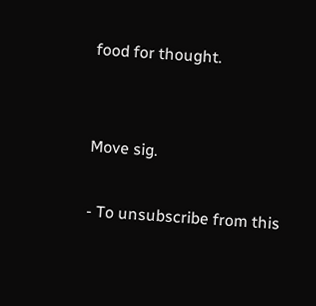food for thought.


Move sig.

- To unsubscribe from this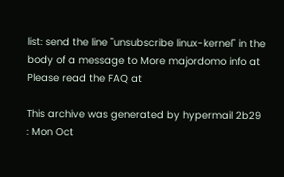list: send the line "unsubscribe linux-kernel" in the body of a message to More majordomo info at Please read the FAQ at

This archive was generated by hypermail 2b29 : Mon Oct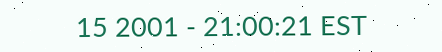15 2001 - 21:00:21 EST